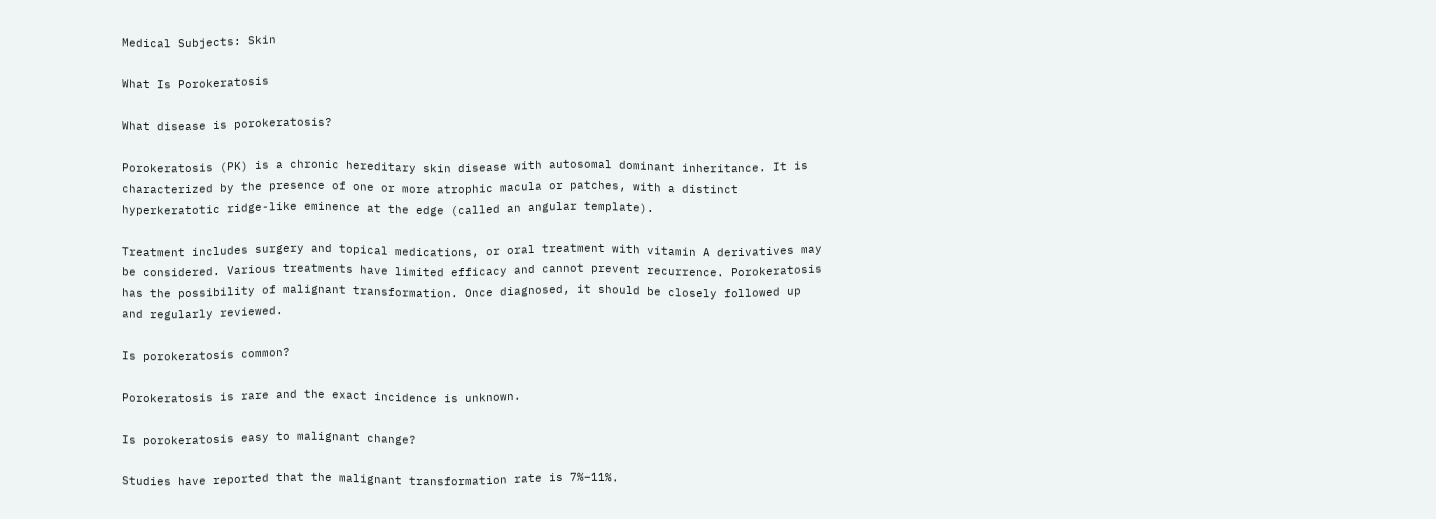Medical Subjects: Skin

What Is Porokeratosis

What disease is porokeratosis?

Porokeratosis (PK) is a chronic hereditary skin disease with autosomal dominant inheritance. It is characterized by the presence of one or more atrophic macula or patches, with a distinct hyperkeratotic ridge-like eminence at the edge (called an angular template).

Treatment includes surgery and topical medications, or oral treatment with vitamin A derivatives may be considered. Various treatments have limited efficacy and cannot prevent recurrence. Porokeratosis has the possibility of malignant transformation. Once diagnosed, it should be closely followed up and regularly reviewed.

Is porokeratosis common?

Porokeratosis is rare and the exact incidence is unknown.

Is porokeratosis easy to malignant change?

Studies have reported that the malignant transformation rate is 7%–11%.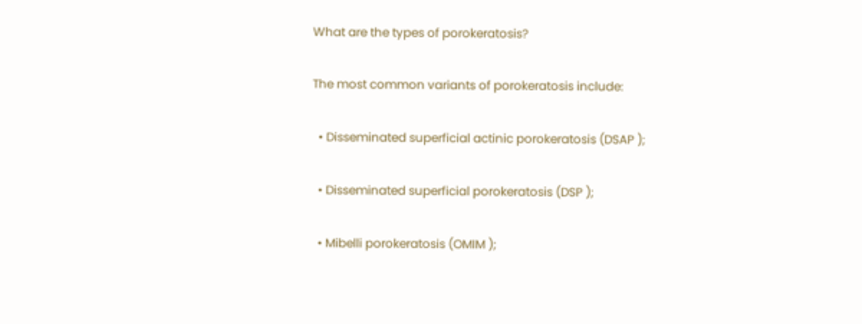What are the types of porokeratosis?

The most common variants of porokeratosis include:

  • Disseminated superficial actinic porokeratosis (DSAP );

  • Disseminated superficial porokeratosis (DSP );

  • Mibelli porokeratosis (OMIM );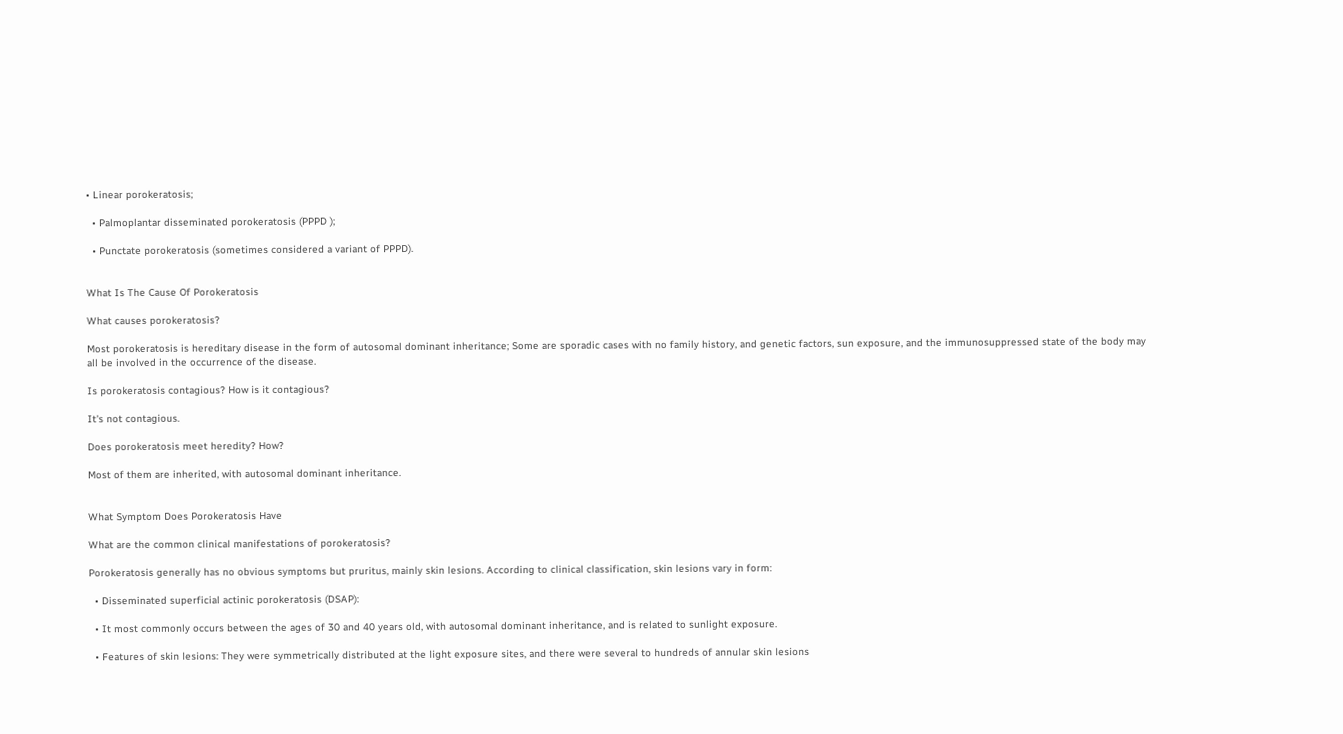• Linear porokeratosis;

  • Palmoplantar disseminated porokeratosis (PPPD );

  • Punctate porokeratosis (sometimes considered a variant of PPPD).


What Is The Cause Of Porokeratosis

What causes porokeratosis?

Most porokeratosis is hereditary disease in the form of autosomal dominant inheritance; Some are sporadic cases with no family history, and genetic factors, sun exposure, and the immunosuppressed state of the body may all be involved in the occurrence of the disease.

Is porokeratosis contagious? How is it contagious?

It's not contagious.

Does porokeratosis meet heredity? How?

Most of them are inherited, with autosomal dominant inheritance.


What Symptom Does Porokeratosis Have

What are the common clinical manifestations of porokeratosis?

Porokeratosis generally has no obvious symptoms but pruritus, mainly skin lesions. According to clinical classification, skin lesions vary in form:

  • Disseminated superficial actinic porokeratosis (DSAP):

  • It most commonly occurs between the ages of 30 and 40 years old, with autosomal dominant inheritance, and is related to sunlight exposure.

  • Features of skin lesions: They were symmetrically distributed at the light exposure sites, and there were several to hundreds of annular skin lesions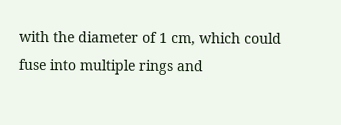with the diameter of 1 cm, which could fuse into multiple rings and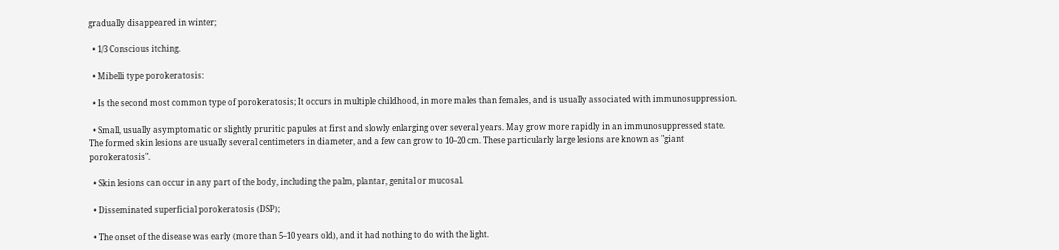gradually disappeared in winter;

  • 1/3 Conscious itching.

  • Mibelli type porokeratosis:

  • Is the second most common type of porokeratosis; It occurs in multiple childhood, in more males than females, and is usually associated with immunosuppression.

  • Small, usually asymptomatic or slightly pruritic papules at first and slowly enlarging over several years. May grow more rapidly in an immunosuppressed state. The formed skin lesions are usually several centimeters in diameter, and a few can grow to 10–20 cm. These particularly large lesions are known as "giant porokeratosis".

  • Skin lesions can occur in any part of the body, including the palm, plantar, genital or mucosal.

  • Disseminated superficial porokeratosis (DSP);

  • The onset of the disease was early (more than 5–10 years old), and it had nothing to do with the light.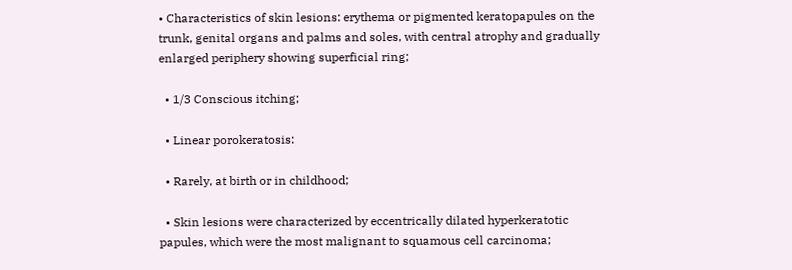• Characteristics of skin lesions: erythema or pigmented keratopapules on the trunk, genital organs and palms and soles, with central atrophy and gradually enlarged periphery showing superficial ring;

  • 1/3 Conscious itching;

  • Linear porokeratosis:

  • Rarely, at birth or in childhood;

  • Skin lesions were characterized by eccentrically dilated hyperkeratotic papules, which were the most malignant to squamous cell carcinoma;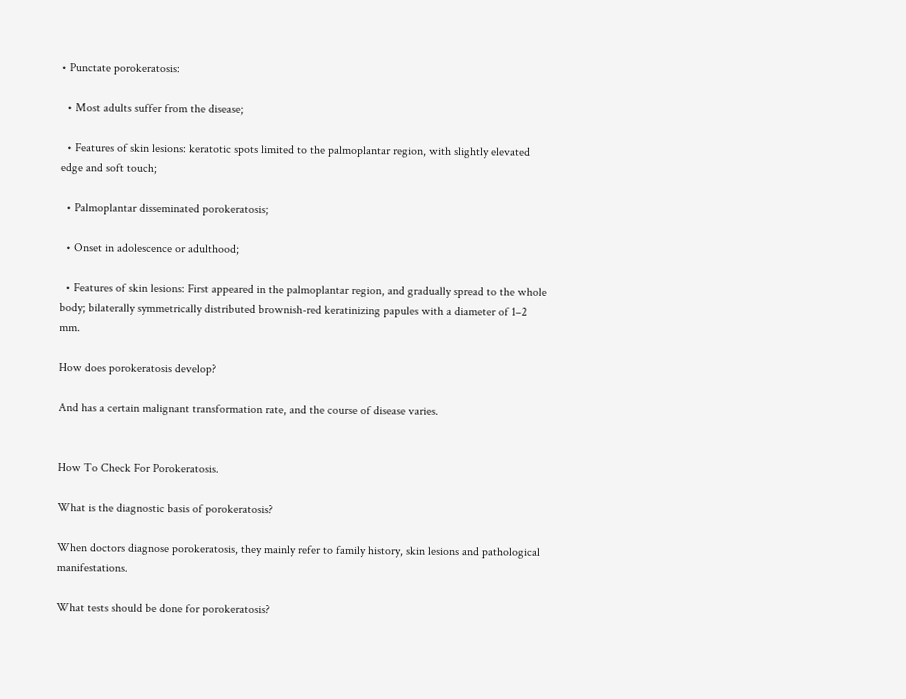• Punctate porokeratosis:

  • Most adults suffer from the disease;

  • Features of skin lesions: keratotic spots limited to the palmoplantar region, with slightly elevated edge and soft touch;

  • Palmoplantar disseminated porokeratosis;

  • Onset in adolescence or adulthood;

  • Features of skin lesions: First appeared in the palmoplantar region, and gradually spread to the whole body; bilaterally symmetrically distributed brownish-red keratinizing papules with a diameter of 1–2 mm.

How does porokeratosis develop?

And has a certain malignant transformation rate, and the course of disease varies.


How To Check For Porokeratosis.

What is the diagnostic basis of porokeratosis?

When doctors diagnose porokeratosis, they mainly refer to family history, skin lesions and pathological manifestations.

What tests should be done for porokeratosis?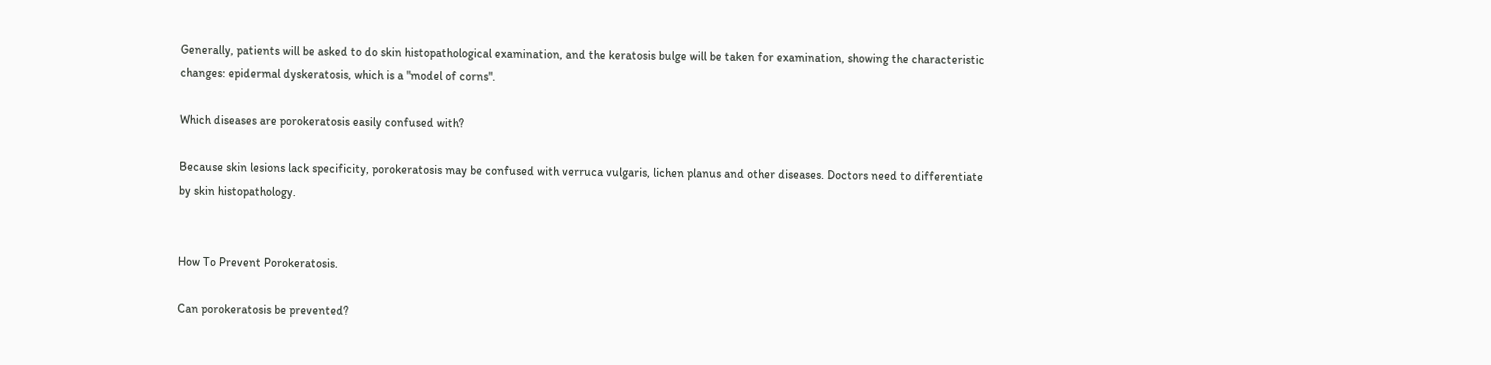Generally, patients will be asked to do skin histopathological examination, and the keratosis bulge will be taken for examination, showing the characteristic changes: epidermal dyskeratosis, which is a "model of corns".

Which diseases are porokeratosis easily confused with?

Because skin lesions lack specificity, porokeratosis may be confused with verruca vulgaris, lichen planus and other diseases. Doctors need to differentiate by skin histopathology.


How To Prevent Porokeratosis.

Can porokeratosis be prevented?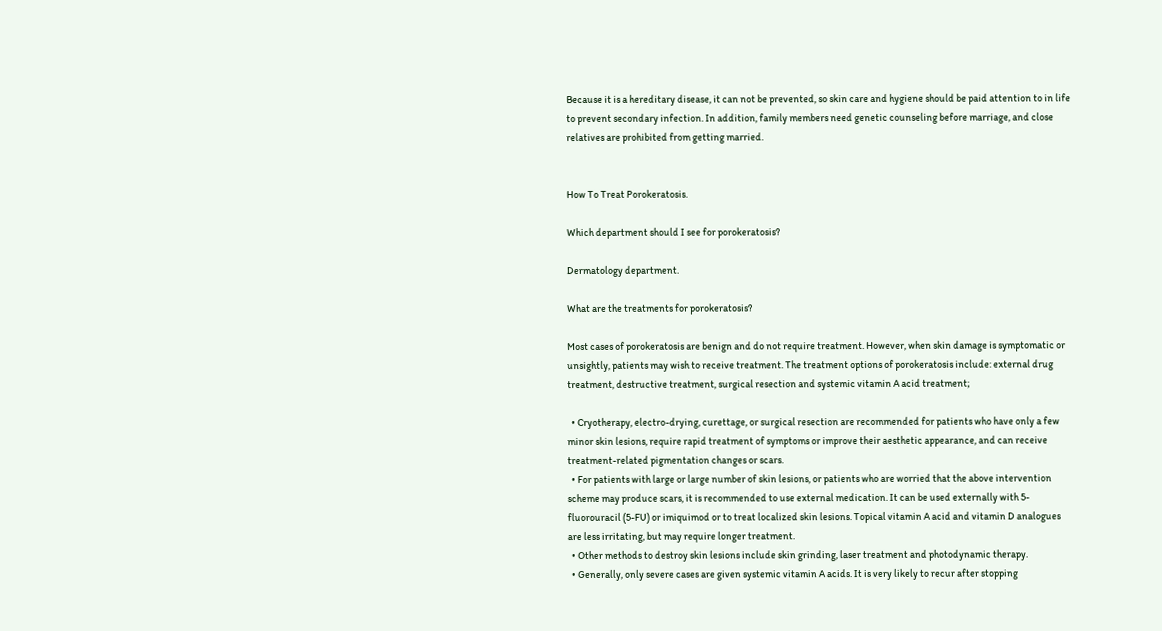Because it is a hereditary disease, it can not be prevented, so skin care and hygiene should be paid attention to in life to prevent secondary infection. In addition, family members need genetic counseling before marriage, and close relatives are prohibited from getting married.


How To Treat Porokeratosis.

Which department should I see for porokeratosis?

Dermatology department.

What are the treatments for porokeratosis?

Most cases of porokeratosis are benign and do not require treatment. However, when skin damage is symptomatic or unsightly, patients may wish to receive treatment. The treatment options of porokeratosis include: external drug treatment, destructive treatment, surgical resection and systemic vitamin A acid treatment;

  • Cryotherapy, electro-drying, curettage, or surgical resection are recommended for patients who have only a few minor skin lesions, require rapid treatment of symptoms or improve their aesthetic appearance, and can receive treatment-related pigmentation changes or scars.
  • For patients with large or large number of skin lesions, or patients who are worried that the above intervention scheme may produce scars, it is recommended to use external medication. It can be used externally with 5- fluorouracil (5-FU) or imiquimod or to treat localized skin lesions. Topical vitamin A acid and vitamin D analogues are less irritating, but may require longer treatment.
  • Other methods to destroy skin lesions include skin grinding, laser treatment and photodynamic therapy.
  • Generally, only severe cases are given systemic vitamin A acids. It is very likely to recur after stopping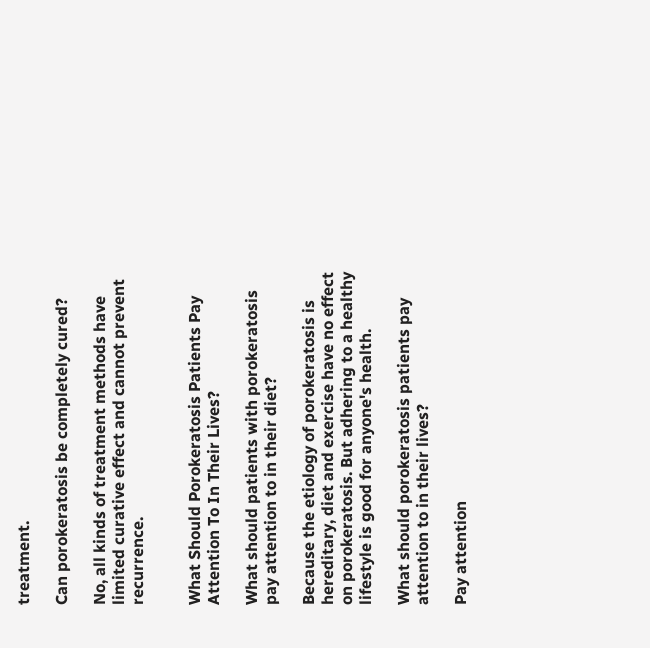treatment.

Can porokeratosis be completely cured?

No, all kinds of treatment methods have limited curative effect and cannot prevent recurrence.


What Should Porokeratosis Patients Pay Attention To In Their Lives?

What should patients with porokeratosis pay attention to in their diet?

Because the etiology of porokeratosis is hereditary, diet and exercise have no effect on porokeratosis. But adhering to a healthy lifestyle is good for anyone's health.

What should porokeratosis patients pay attention to in their lives?

Pay attention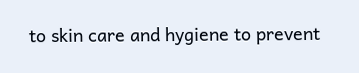to skin care and hygiene to prevent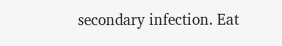secondary infection. Eat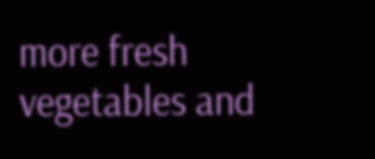more fresh vegetables and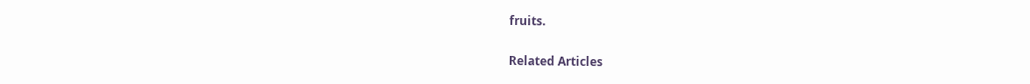fruits.

Related Articles